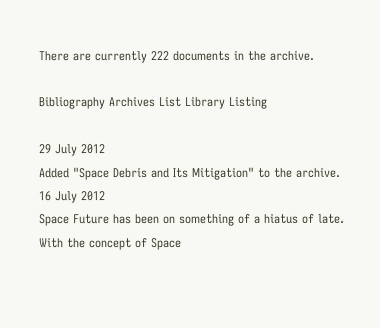There are currently 222 documents in the archive.

Bibliography Archives List Library Listing

29 July 2012
Added "Space Debris and Its Mitigation" to the archive.
16 July 2012
Space Future has been on something of a hiatus of late. With the concept of Space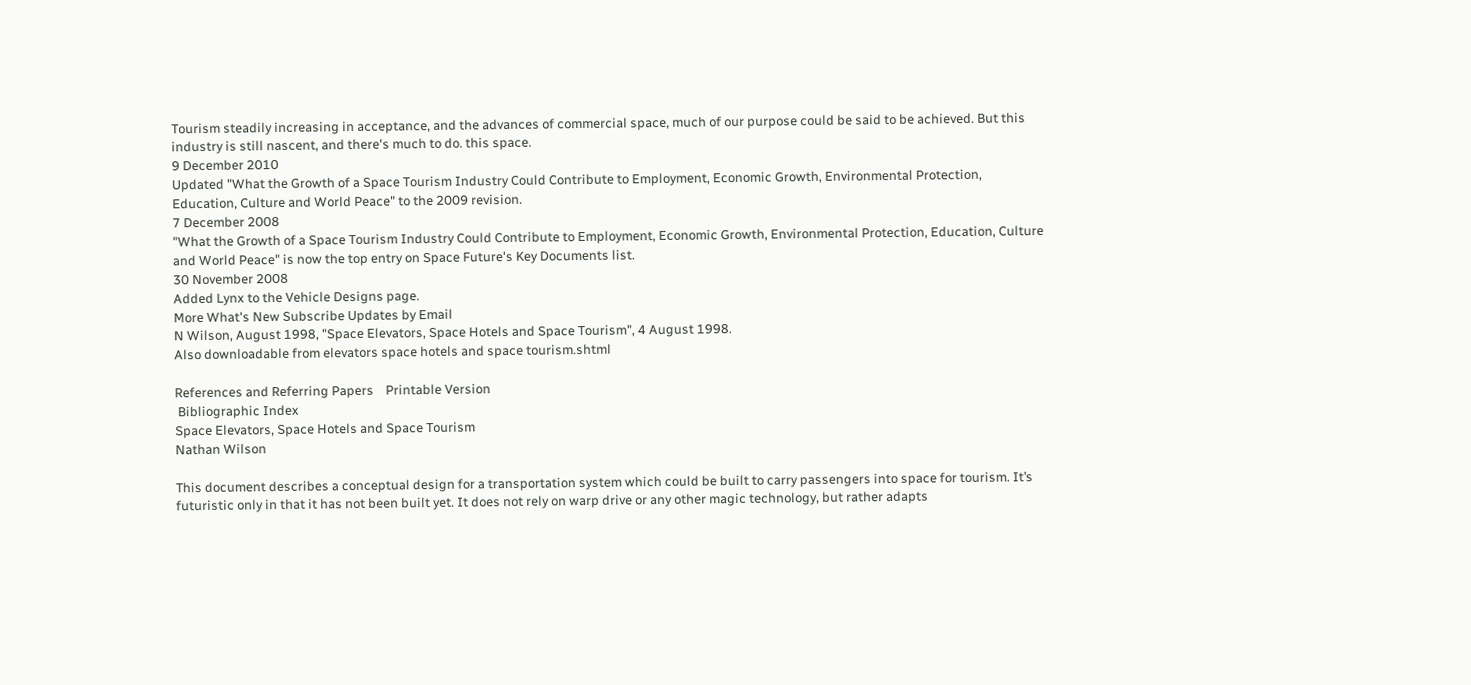Tourism steadily increasing in acceptance, and the advances of commercial space, much of our purpose could be said to be achieved. But this industry is still nascent, and there's much to do. this space.
9 December 2010
Updated "What the Growth of a Space Tourism Industry Could Contribute to Employment, Economic Growth, Environmental Protection, Education, Culture and World Peace" to the 2009 revision.
7 December 2008
"What the Growth of a Space Tourism Industry Could Contribute to Employment, Economic Growth, Environmental Protection, Education, Culture and World Peace" is now the top entry on Space Future's Key Documents list.
30 November 2008
Added Lynx to the Vehicle Designs page.
More What's New Subscribe Updates by Email
N Wilson, August 1998, "Space Elevators, Space Hotels and Space Tourism", 4 August 1998.
Also downloadable from elevators space hotels and space tourism.shtml

References and Referring Papers    Printable Version
 Bibliographic Index
Space Elevators, Space Hotels and Space Tourism
Nathan Wilson

This document describes a conceptual design for a transportation system which could be built to carry passengers into space for tourism. It’s futuristic only in that it has not been built yet. It does not rely on warp drive or any other magic technology, but rather adapts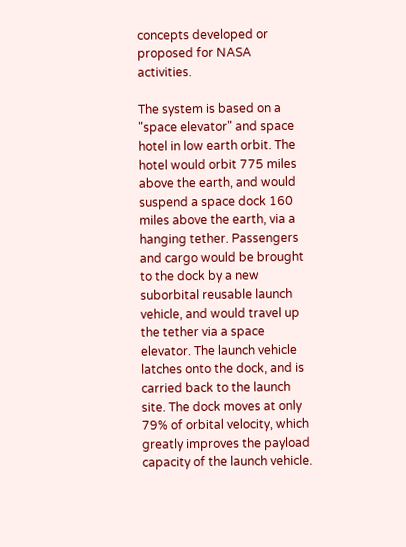concepts developed or proposed for NASA activities.

The system is based on a "space elevator" and space hotel in low earth orbit. The hotel would orbit 775 miles above the earth, and would suspend a space dock 160 miles above the earth, via a hanging tether. Passengers and cargo would be brought to the dock by a new suborbital reusable launch vehicle, and would travel up the tether via a space elevator. The launch vehicle latches onto the dock, and is carried back to the launch site. The dock moves at only 79% of orbital velocity, which greatly improves the payload capacity of the launch vehicle.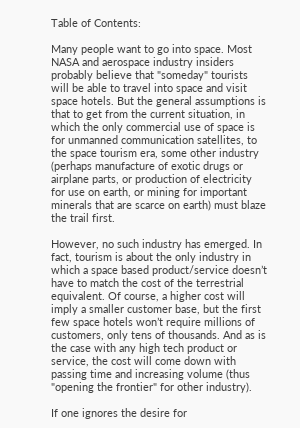Table of Contents:

Many people want to go into space. Most NASA and aerospace industry insiders probably believe that "someday" tourists will be able to travel into space and visit space hotels. But the general assumptions is that to get from the current situation, in which the only commercial use of space is for unmanned communication satellites, to the space tourism era, some other industry (perhaps manufacture of exotic drugs or airplane parts, or production of electricity for use on earth, or mining for important minerals that are scarce on earth) must blaze the trail first.

However, no such industry has emerged. In fact, tourism is about the only industry in which a space based product/service doesn’t have to match the cost of the terrestrial equivalent. Of course, a higher cost will imply a smaller customer base, but the first few space hotels won’t require millions of customers, only tens of thousands. And as is the case with any high tech product or service, the cost will come down with passing time and increasing volume (thus "opening the frontier" for other industry).

If one ignores the desire for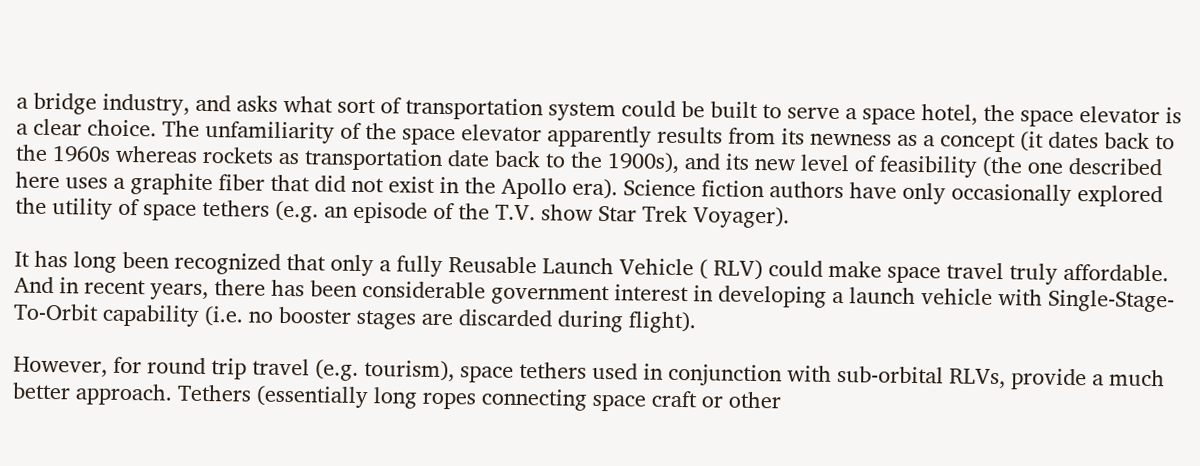a bridge industry, and asks what sort of transportation system could be built to serve a space hotel, the space elevator is a clear choice. The unfamiliarity of the space elevator apparently results from its newness as a concept (it dates back to the 1960s whereas rockets as transportation date back to the 1900s), and its new level of feasibility (the one described here uses a graphite fiber that did not exist in the Apollo era). Science fiction authors have only occasionally explored the utility of space tethers (e.g. an episode of the T.V. show Star Trek Voyager).

It has long been recognized that only a fully Reusable Launch Vehicle ( RLV) could make space travel truly affordable. And in recent years, there has been considerable government interest in developing a launch vehicle with Single-Stage-To-Orbit capability (i.e. no booster stages are discarded during flight).

However, for round trip travel (e.g. tourism), space tethers used in conjunction with sub-orbital RLVs, provide a much better approach. Tethers (essentially long ropes connecting space craft or other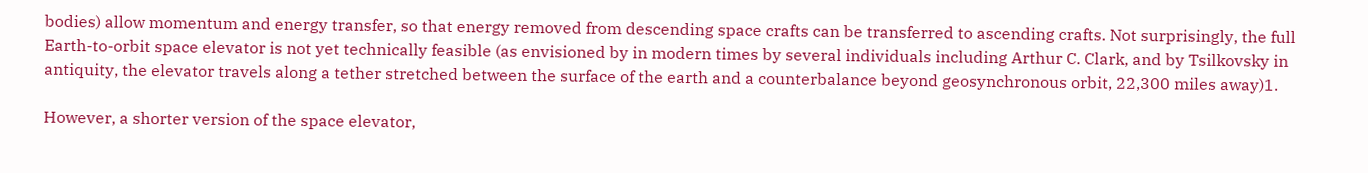bodies) allow momentum and energy transfer, so that energy removed from descending space crafts can be transferred to ascending crafts. Not surprisingly, the full Earth-to-orbit space elevator is not yet technically feasible (as envisioned by in modern times by several individuals including Arthur C. Clark, and by Tsilkovsky in antiquity, the elevator travels along a tether stretched between the surface of the earth and a counterbalance beyond geosynchronous orbit, 22,300 miles away)1.

However, a shorter version of the space elevator,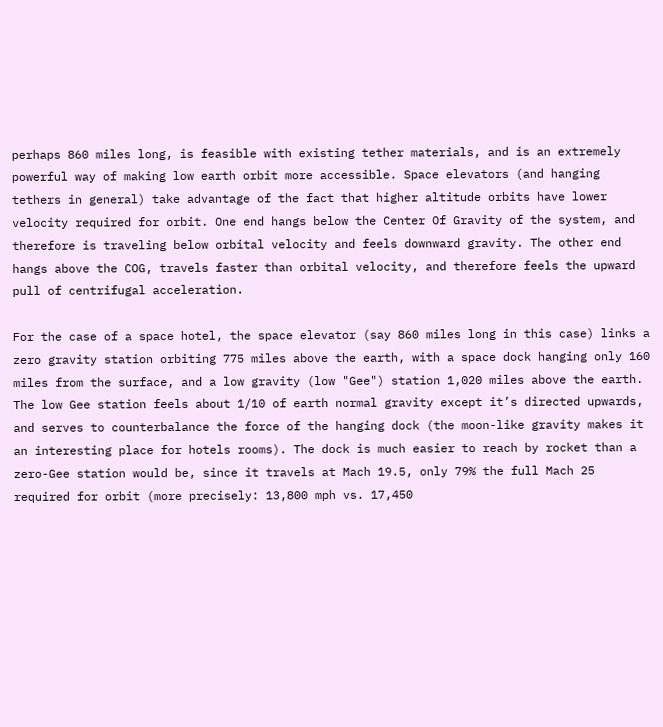perhaps 860 miles long, is feasible with existing tether materials, and is an extremely powerful way of making low earth orbit more accessible. Space elevators (and hanging tethers in general) take advantage of the fact that higher altitude orbits have lower velocity required for orbit. One end hangs below the Center Of Gravity of the system, and therefore is traveling below orbital velocity and feels downward gravity. The other end hangs above the COG, travels faster than orbital velocity, and therefore feels the upward pull of centrifugal acceleration.

For the case of a space hotel, the space elevator (say 860 miles long in this case) links a zero gravity station orbiting 775 miles above the earth, with a space dock hanging only 160 miles from the surface, and a low gravity (low "Gee") station 1,020 miles above the earth. The low Gee station feels about 1/10 of earth normal gravity except it’s directed upwards, and serves to counterbalance the force of the hanging dock (the moon-like gravity makes it an interesting place for hotels rooms). The dock is much easier to reach by rocket than a zero-Gee station would be, since it travels at Mach 19.5, only 79% the full Mach 25 required for orbit (more precisely: 13,800 mph vs. 17,450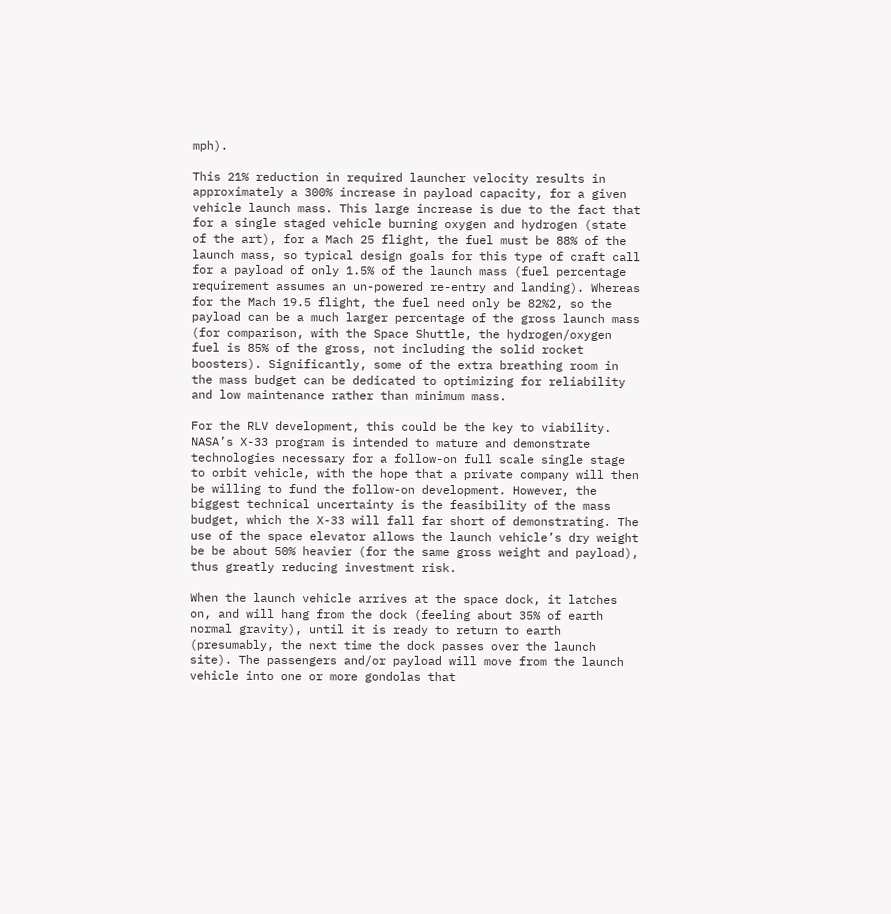mph).

This 21% reduction in required launcher velocity results in approximately a 300% increase in payload capacity, for a given vehicle launch mass. This large increase is due to the fact that for a single staged vehicle burning oxygen and hydrogen (state of the art), for a Mach 25 flight, the fuel must be 88% of the launch mass, so typical design goals for this type of craft call for a payload of only 1.5% of the launch mass (fuel percentage requirement assumes an un-powered re-entry and landing). Whereas for the Mach 19.5 flight, the fuel need only be 82%2, so the payload can be a much larger percentage of the gross launch mass (for comparison, with the Space Shuttle, the hydrogen/oxygen fuel is 85% of the gross, not including the solid rocket boosters). Significantly, some of the extra breathing room in the mass budget can be dedicated to optimizing for reliability and low maintenance rather than minimum mass.

For the RLV development, this could be the key to viability. NASA’s X-33 program is intended to mature and demonstrate technologies necessary for a follow-on full scale single stage to orbit vehicle, with the hope that a private company will then be willing to fund the follow-on development. However, the biggest technical uncertainty is the feasibility of the mass budget, which the X-33 will fall far short of demonstrating. The use of the space elevator allows the launch vehicle’s dry weight be be about 50% heavier (for the same gross weight and payload), thus greatly reducing investment risk.

When the launch vehicle arrives at the space dock, it latches on, and will hang from the dock (feeling about 35% of earth normal gravity), until it is ready to return to earth (presumably, the next time the dock passes over the launch site). The passengers and/or payload will move from the launch vehicle into one or more gondolas that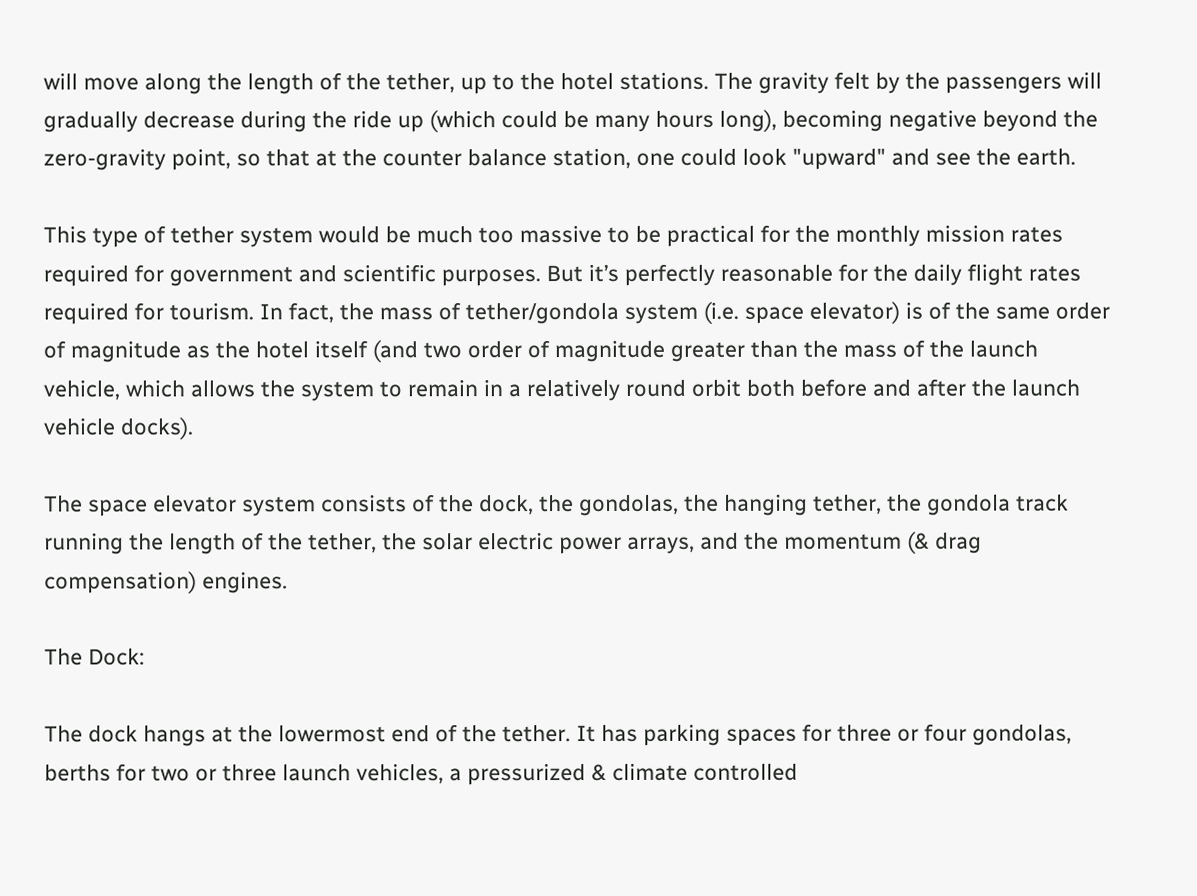will move along the length of the tether, up to the hotel stations. The gravity felt by the passengers will gradually decrease during the ride up (which could be many hours long), becoming negative beyond the zero-gravity point, so that at the counter balance station, one could look "upward" and see the earth.

This type of tether system would be much too massive to be practical for the monthly mission rates required for government and scientific purposes. But it’s perfectly reasonable for the daily flight rates required for tourism. In fact, the mass of tether/gondola system (i.e. space elevator) is of the same order of magnitude as the hotel itself (and two order of magnitude greater than the mass of the launch vehicle, which allows the system to remain in a relatively round orbit both before and after the launch vehicle docks).

The space elevator system consists of the dock, the gondolas, the hanging tether, the gondola track running the length of the tether, the solar electric power arrays, and the momentum (& drag compensation) engines.

The Dock:

The dock hangs at the lowermost end of the tether. It has parking spaces for three or four gondolas, berths for two or three launch vehicles, a pressurized & climate controlled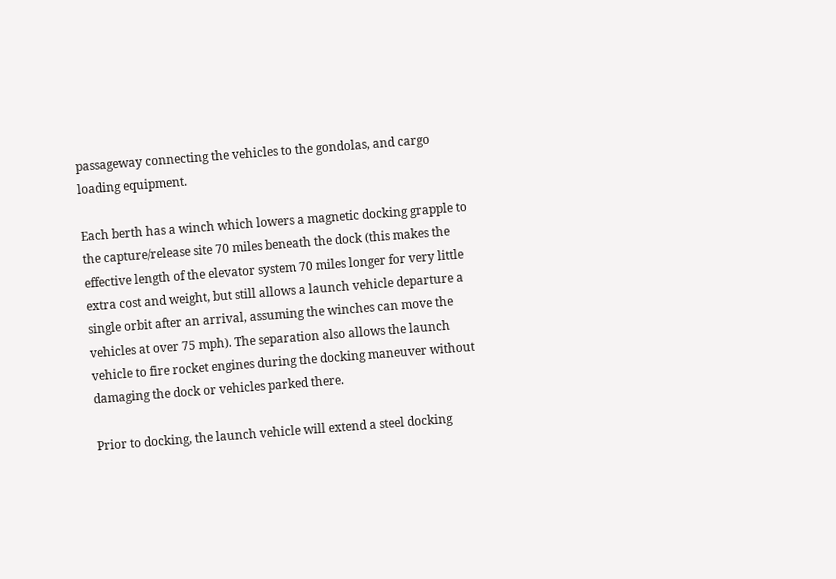passageway connecting the vehicles to the gondolas, and cargo loading equipment.

Each berth has a winch which lowers a magnetic docking grapple to the capture/release site 70 miles beneath the dock (this makes the effective length of the elevator system 70 miles longer for very little extra cost and weight, but still allows a launch vehicle departure a single orbit after an arrival, assuming the winches can move the vehicles at over 75 mph). The separation also allows the launch vehicle to fire rocket engines during the docking maneuver without damaging the dock or vehicles parked there.

Prior to docking, the launch vehicle will extend a steel docking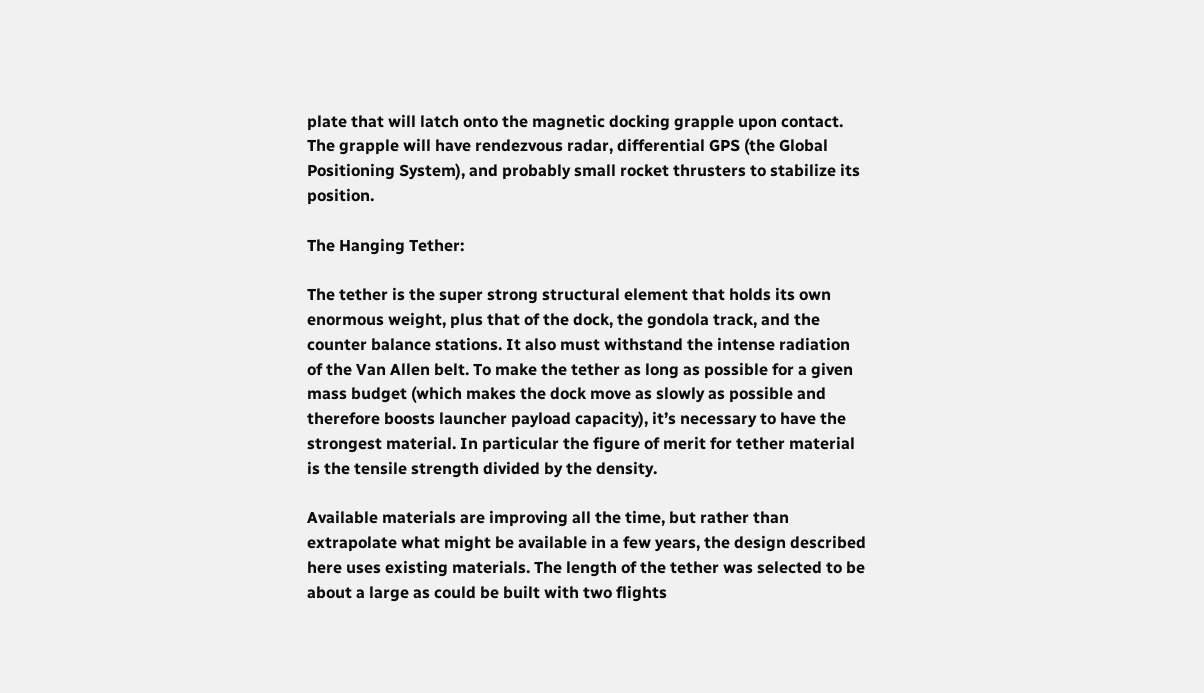plate that will latch onto the magnetic docking grapple upon contact. The grapple will have rendezvous radar, differential GPS (the Global Positioning System), and probably small rocket thrusters to stabilize its position.

The Hanging Tether:

The tether is the super strong structural element that holds its own enormous weight, plus that of the dock, the gondola track, and the counter balance stations. It also must withstand the intense radiation of the Van Allen belt. To make the tether as long as possible for a given mass budget (which makes the dock move as slowly as possible and therefore boosts launcher payload capacity), it’s necessary to have the strongest material. In particular the figure of merit for tether material is the tensile strength divided by the density.

Available materials are improving all the time, but rather than extrapolate what might be available in a few years, the design described here uses existing materials. The length of the tether was selected to be about a large as could be built with two flights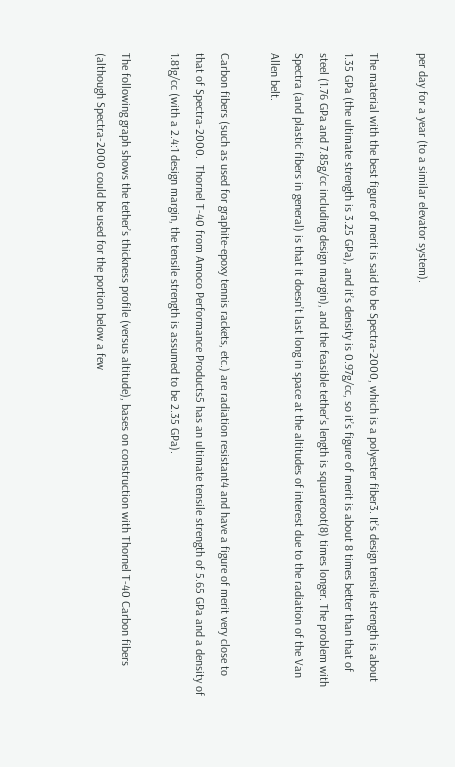per day for a year (to a similar elevator system).

The material with the best figure of merit is said to be Spectra-2000, which is a polyester fiber3. It’s design tensile strength is about 1.35 GPa (the ultimate strength is 3.25 GPa), and it’s density is 0.97g/cc, so it’s figure of merit is about 8 times better than that of steel (1.76 GPa and 7.85g/cc including design margin), and the feasible tether's length is squareroot(8) times longer. The problem with Spectra (and plastic fibers in general) is that it doesn’t last long in space at the altitudes of interest due to the radiation of the Van Allen belt.

Carbon fibers (such as used for graphite-epoxy tennis rackets, etc.) are radiation resistant4 and have a figure of merit very close to that of Spectra-2000.  Thornel T-40 from Amoco Performance Products5 has an ultimate tensile strength of 5.65 GPa and a density of 1.81g/cc (with a 2.4:1 design margin, the tensile strength is assumed to be 2.35 GPa).

The following graph shows the tether’s thickness profile (versus altitude), bases on construction with Thornel T-40 Carbon fibers (although Spectra-2000 could be used for the portion below a few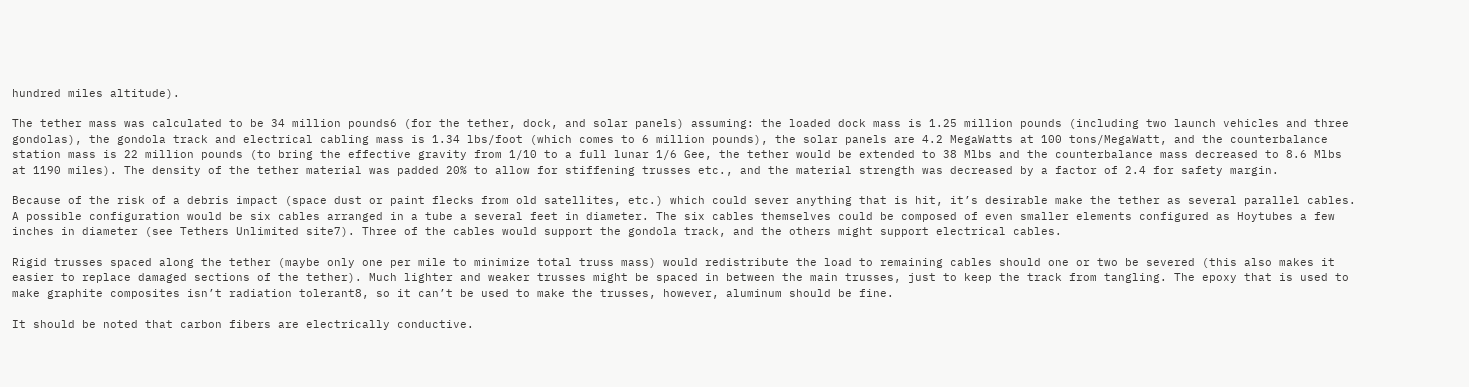hundred miles altitude).

The tether mass was calculated to be 34 million pounds6 (for the tether, dock, and solar panels) assuming: the loaded dock mass is 1.25 million pounds (including two launch vehicles and three gondolas), the gondola track and electrical cabling mass is 1.34 lbs/foot (which comes to 6 million pounds), the solar panels are 4.2 MegaWatts at 100 tons/MegaWatt, and the counterbalance station mass is 22 million pounds (to bring the effective gravity from 1/10 to a full lunar 1/6 Gee, the tether would be extended to 38 Mlbs and the counterbalance mass decreased to 8.6 Mlbs at 1190 miles). The density of the tether material was padded 20% to allow for stiffening trusses etc., and the material strength was decreased by a factor of 2.4 for safety margin.

Because of the risk of a debris impact (space dust or paint flecks from old satellites, etc.) which could sever anything that is hit, it’s desirable make the tether as several parallel cables. A possible configuration would be six cables arranged in a tube a several feet in diameter. The six cables themselves could be composed of even smaller elements configured as Hoytubes a few inches in diameter (see Tethers Unlimited site7). Three of the cables would support the gondola track, and the others might support electrical cables.

Rigid trusses spaced along the tether (maybe only one per mile to minimize total truss mass) would redistribute the load to remaining cables should one or two be severed (this also makes it easier to replace damaged sections of the tether). Much lighter and weaker trusses might be spaced in between the main trusses, just to keep the track from tangling. The epoxy that is used to make graphite composites isn’t radiation tolerant8, so it can’t be used to make the trusses, however, aluminum should be fine.

It should be noted that carbon fibers are electrically conductive.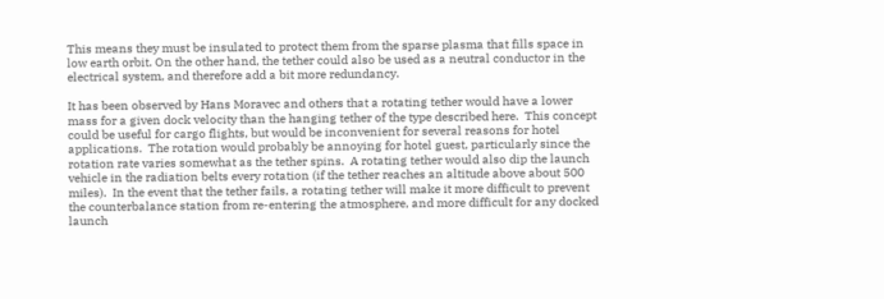This means they must be insulated to protect them from the sparse plasma that fills space in low earth orbit. On the other hand, the tether could also be used as a neutral conductor in the electrical system, and therefore add a bit more redundancy.

It has been observed by Hans Moravec and others that a rotating tether would have a lower mass for a given dock velocity than the hanging tether of the type described here.  This concept could be useful for cargo flights, but would be inconvenient for several reasons for hotel applications.  The rotation would probably be annoying for hotel guest, particularly since the rotation rate varies somewhat as the tether spins.  A rotating tether would also dip the launch vehicle in the radiation belts every rotation (if the tether reaches an altitude above about 500 miles).  In the event that the tether fails, a rotating tether will make it more difficult to prevent the counterbalance station from re-entering the atmosphere, and more difficult for any docked launch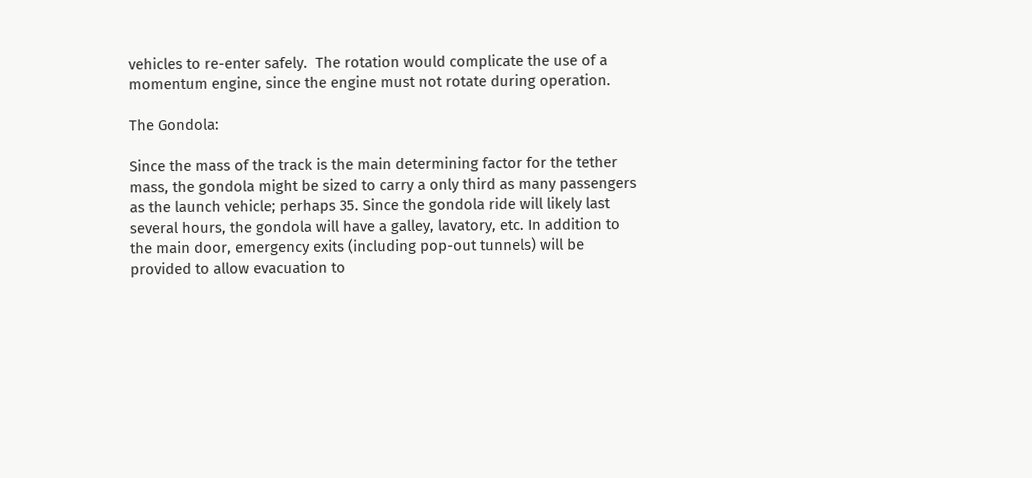vehicles to re-enter safely.  The rotation would complicate the use of a momentum engine, since the engine must not rotate during operation.

The Gondola:

Since the mass of the track is the main determining factor for the tether mass, the gondola might be sized to carry a only third as many passengers as the launch vehicle; perhaps 35. Since the gondola ride will likely last several hours, the gondola will have a galley, lavatory, etc. In addition to the main door, emergency exits (including pop-out tunnels) will be provided to allow evacuation to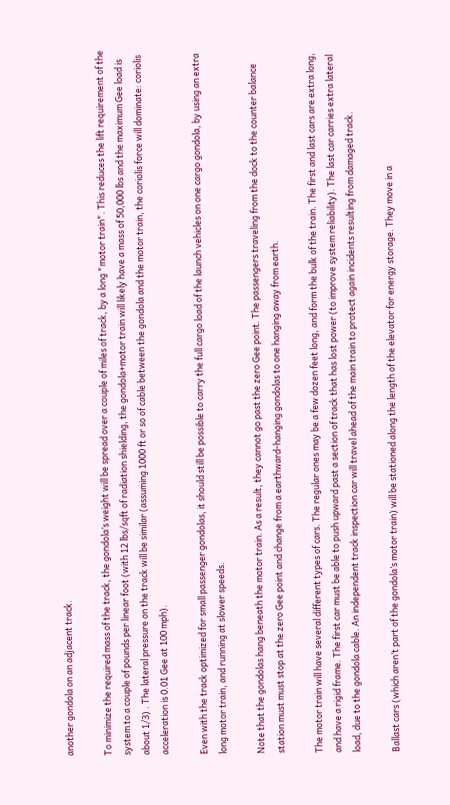another gondola on an adjacent track.

To minimize the required mass of the track, the gondola’s weight will be spread over a couple of miles of track, by a long "motor train". This reduces the lift requirement of the system to a couple of pounds per linear foot (with 12 lbs/sqft of radiation shielding, the gondola+motor train will likely have a mass of 50,000 lbs and the maximum Gee load is about 1/3) . The lateral pressure on the track will be similar (assuming 1000 ft or so of cable between the gondola and the motor train, the coriolis force will dominate: coriolis acceleration is 0.01 Gee at 100 mph).

Even with the track optimized for small passenger gondolas, it should still be possible to carry the full cargo load of the launch vehicles on one cargo gondola, by using an extra long motor train, and running at slower speeds.

Note that the gondolas hang beneath the motor train. As a result, they cannot go past the zero Gee point. The passengers traveling from the dock to the counter balance station must must stop at the zero Gee point and change from a earthward-hanging gondolas to one hanging away from earth.

The motor train will have several different types of cars. The regular ones may be a few dozen feet long, and form the bulk of the train. The first and last cars are extra long, and have a rigid frame. The first car must be able to push upward past a section of track that has lost power (to improve system reliability). The last car carries extra lateral load, due to the gondola cable. An independent track inspection car will travel ahead of the main train to protect again incidents resulting from damaged track.

Ballast cars (which aren’t part of the gondola’s motor train) will be stationed along the length of the elevator for energy storage. They move in a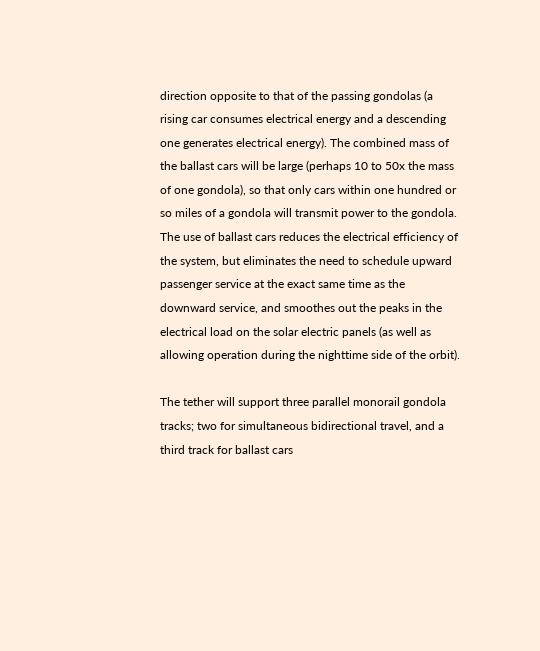direction opposite to that of the passing gondolas (a rising car consumes electrical energy and a descending one generates electrical energy). The combined mass of the ballast cars will be large (perhaps 10 to 50x the mass of one gondola), so that only cars within one hundred or so miles of a gondola will transmit power to the gondola. The use of ballast cars reduces the electrical efficiency of the system, but eliminates the need to schedule upward passenger service at the exact same time as the downward service, and smoothes out the peaks in the electrical load on the solar electric panels (as well as allowing operation during the nighttime side of the orbit).

The tether will support three parallel monorail gondola tracks; two for simultaneous bidirectional travel, and a third track for ballast cars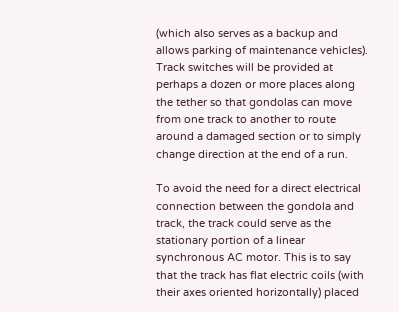(which also serves as a backup and allows parking of maintenance vehicles). Track switches will be provided at perhaps a dozen or more places along the tether so that gondolas can move from one track to another to route around a damaged section or to simply change direction at the end of a run.

To avoid the need for a direct electrical connection between the gondola and track, the track could serve as the stationary portion of a linear synchronous AC motor. This is to say that the track has flat electric coils (with their axes oriented horizontally) placed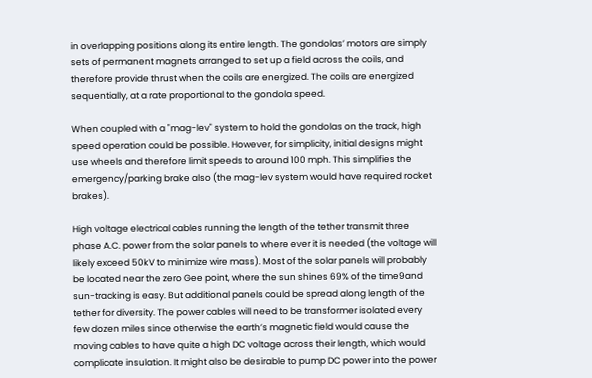in overlapping positions along its entire length. The gondolas’ motors are simply sets of permanent magnets arranged to set up a field across the coils, and therefore provide thrust when the coils are energized. The coils are energized sequentially, at a rate proportional to the gondola speed.

When coupled with a "mag-lev" system to hold the gondolas on the track, high speed operation could be possible. However, for simplicity, initial designs might use wheels and therefore limit speeds to around 100 mph. This simplifies the emergency/parking brake also (the mag-lev system would have required rocket brakes).

High voltage electrical cables running the length of the tether transmit three phase A.C. power from the solar panels to where ever it is needed (the voltage will likely exceed 50kV to minimize wire mass). Most of the solar panels will probably be located near the zero Gee point, where the sun shines 69% of the time9and sun-tracking is easy. But additional panels could be spread along length of the tether for diversity. The power cables will need to be transformer isolated every few dozen miles since otherwise the earth’s magnetic field would cause the moving cables to have quite a high DC voltage across their length, which would complicate insulation. It might also be desirable to pump DC power into the power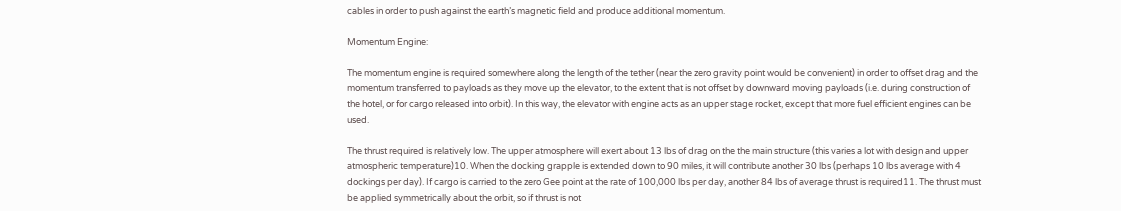cables in order to push against the earth’s magnetic field and produce additional momentum.

Momentum Engine:

The momentum engine is required somewhere along the length of the tether (near the zero gravity point would be convenient) in order to offset drag and the momentum transferred to payloads as they move up the elevator, to the extent that is not offset by downward moving payloads (i.e. during construction of the hotel, or for cargo released into orbit). In this way, the elevator with engine acts as an upper stage rocket, except that more fuel efficient engines can be used.

The thrust required is relatively low. The upper atmosphere will exert about 13 lbs of drag on the the main structure (this varies a lot with design and upper atmospheric temperature)10. When the docking grapple is extended down to 90 miles, it will contribute another 30 lbs (perhaps 10 lbs average with 4 dockings per day). If cargo is carried to the zero Gee point at the rate of 100,000 lbs per day, another 84 lbs of average thrust is required11. The thrust must be applied symmetrically about the orbit, so if thrust is not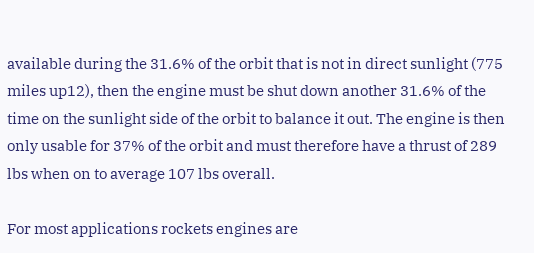available during the 31.6% of the orbit that is not in direct sunlight (775 miles up12), then the engine must be shut down another 31.6% of the time on the sunlight side of the orbit to balance it out. The engine is then only usable for 37% of the orbit and must therefore have a thrust of 289 lbs when on to average 107 lbs overall.

For most applications rockets engines are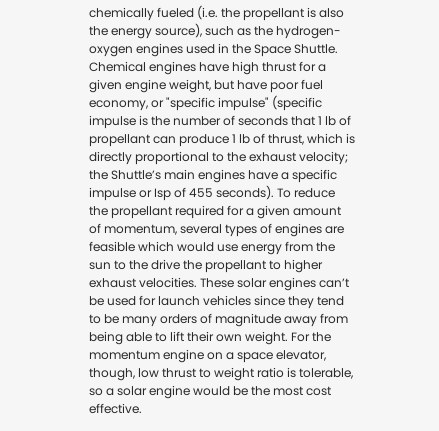chemically fueled (i.e. the propellant is also the energy source), such as the hydrogen-oxygen engines used in the Space Shuttle. Chemical engines have high thrust for a given engine weight, but have poor fuel economy, or "specific impulse" (specific impulse is the number of seconds that 1 lb of propellant can produce 1 lb of thrust, which is directly proportional to the exhaust velocity; the Shuttle’s main engines have a specific impulse or Isp of 455 seconds). To reduce the propellant required for a given amount of momentum, several types of engines are feasible which would use energy from the sun to the drive the propellant to higher exhaust velocities. These solar engines can’t be used for launch vehicles since they tend to be many orders of magnitude away from being able to lift their own weight. For the momentum engine on a space elevator, though, low thrust to weight ratio is tolerable, so a solar engine would be the most cost effective.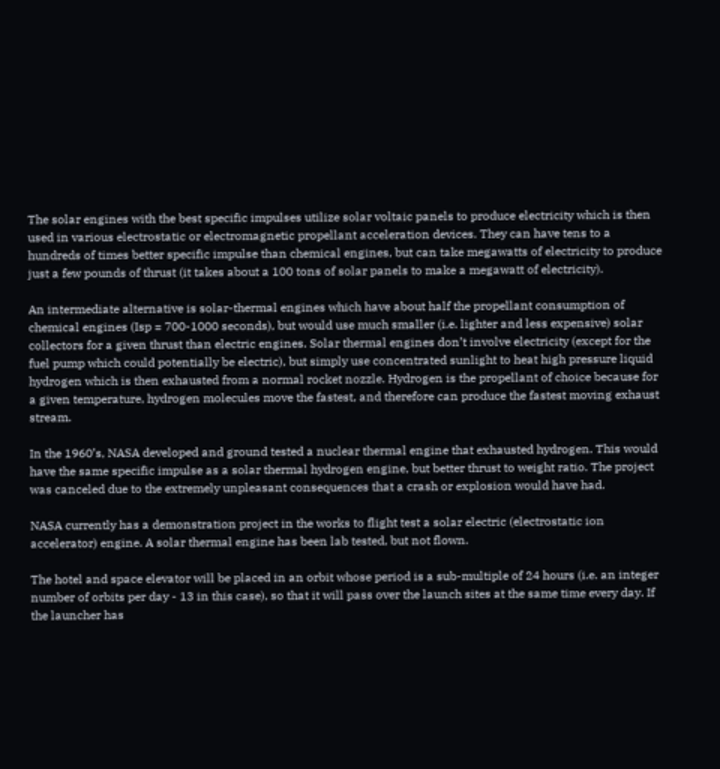The solar engines with the best specific impulses utilize solar voltaic panels to produce electricity which is then used in various electrostatic or electromagnetic propellant acceleration devices. They can have tens to a hundreds of times better specific impulse than chemical engines, but can take megawatts of electricity to produce just a few pounds of thrust (it takes about a 100 tons of solar panels to make a megawatt of electricity).

An intermediate alternative is solar-thermal engines which have about half the propellant consumption of chemical engines (Isp = 700-1000 seconds), but would use much smaller (i.e. lighter and less expensive) solar collectors for a given thrust than electric engines. Solar thermal engines don’t involve electricity (except for the fuel pump which could potentially be electric), but simply use concentrated sunlight to heat high pressure liquid hydrogen which is then exhausted from a normal rocket nozzle. Hydrogen is the propellant of choice because for a given temperature, hydrogen molecules move the fastest, and therefore can produce the fastest moving exhaust stream.

In the 1960’s, NASA developed and ground tested a nuclear thermal engine that exhausted hydrogen. This would have the same specific impulse as a solar thermal hydrogen engine, but better thrust to weight ratio. The project was canceled due to the extremely unpleasant consequences that a crash or explosion would have had.

NASA currently has a demonstration project in the works to flight test a solar electric (electrostatic ion accelerator) engine. A solar thermal engine has been lab tested, but not flown.

The hotel and space elevator will be placed in an orbit whose period is a sub-multiple of 24 hours (i.e. an integer number of orbits per day - 13 in this case), so that it will pass over the launch sites at the same time every day. If the launcher has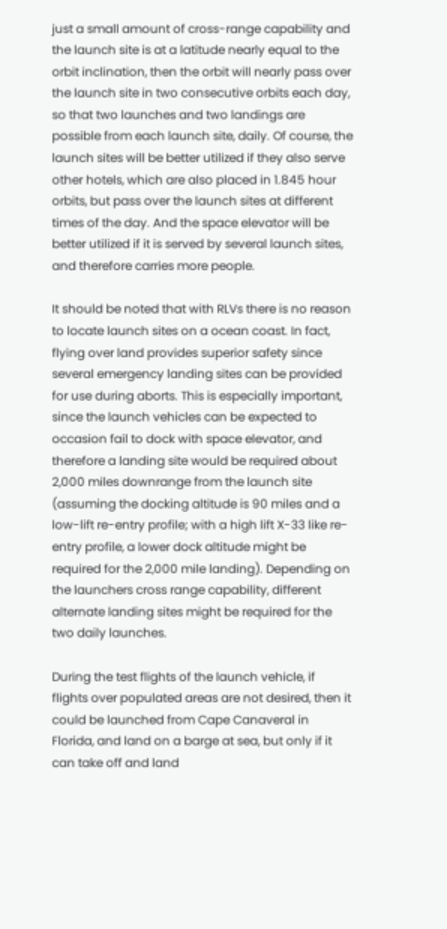just a small amount of cross-range capability and the launch site is at a latitude nearly equal to the orbit inclination, then the orbit will nearly pass over the launch site in two consecutive orbits each day, so that two launches and two landings are possible from each launch site, daily. Of course, the launch sites will be better utilized if they also serve other hotels, which are also placed in 1.845 hour orbits, but pass over the launch sites at different times of the day. And the space elevator will be better utilized if it is served by several launch sites, and therefore carries more people.

It should be noted that with RLVs there is no reason to locate launch sites on a ocean coast. In fact, flying over land provides superior safety since several emergency landing sites can be provided for use during aborts. This is especially important, since the launch vehicles can be expected to occasion fail to dock with space elevator, and therefore a landing site would be required about 2,000 miles downrange from the launch site (assuming the docking altitude is 90 miles and a low-lift re-entry profile; with a high lift X-33 like re-entry profile, a lower dock altitude might be required for the 2,000 mile landing). Depending on the launchers cross range capability, different alternate landing sites might be required for the two daily launches.

During the test flights of the launch vehicle, if flights over populated areas are not desired, then it could be launched from Cape Canaveral in Florida, and land on a barge at sea, but only if it can take off and land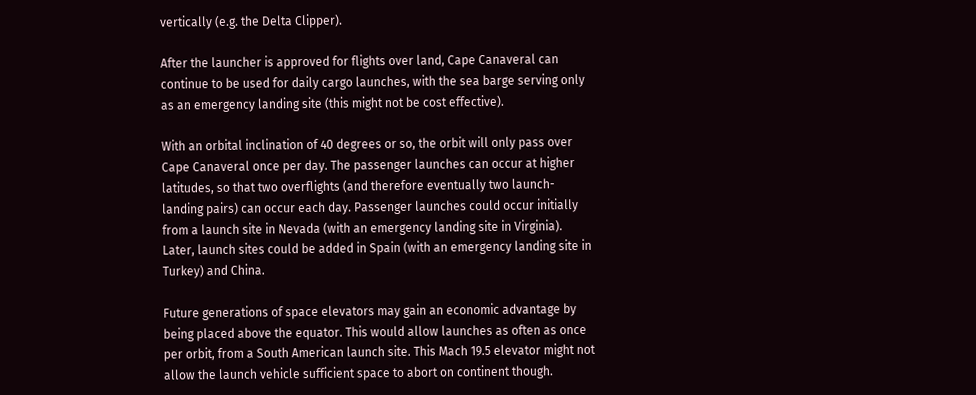vertically (e.g. the Delta Clipper).

After the launcher is approved for flights over land, Cape Canaveral can continue to be used for daily cargo launches, with the sea barge serving only as an emergency landing site (this might not be cost effective).

With an orbital inclination of 40 degrees or so, the orbit will only pass over Cape Canaveral once per day. The passenger launches can occur at higher latitudes, so that two overflights (and therefore eventually two launch-landing pairs) can occur each day. Passenger launches could occur initially from a launch site in Nevada (with an emergency landing site in Virginia). Later, launch sites could be added in Spain (with an emergency landing site in Turkey) and China.

Future generations of space elevators may gain an economic advantage by being placed above the equator. This would allow launches as often as once per orbit, from a South American launch site. This Mach 19.5 elevator might not allow the launch vehicle sufficient space to abort on continent though.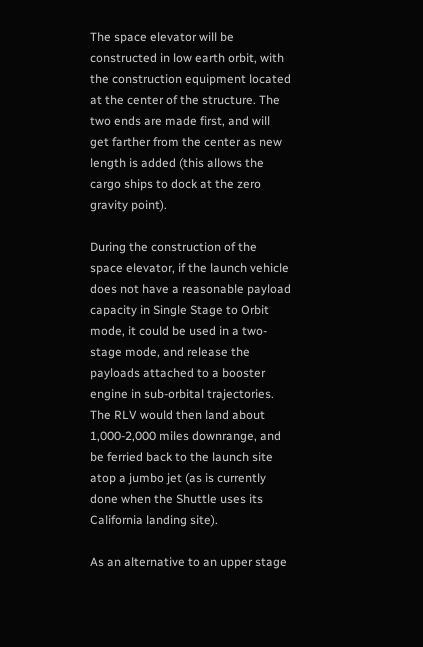The space elevator will be constructed in low earth orbit, with the construction equipment located at the center of the structure. The two ends are made first, and will get farther from the center as new length is added (this allows the cargo ships to dock at the zero gravity point).

During the construction of the space elevator, if the launch vehicle does not have a reasonable payload capacity in Single Stage to Orbit mode, it could be used in a two-stage mode, and release the payloads attached to a booster engine in sub-orbital trajectories. The RLV would then land about 1,000-2,000 miles downrange, and be ferried back to the launch site atop a jumbo jet (as is currently done when the Shuttle uses its California landing site).

As an alternative to an upper stage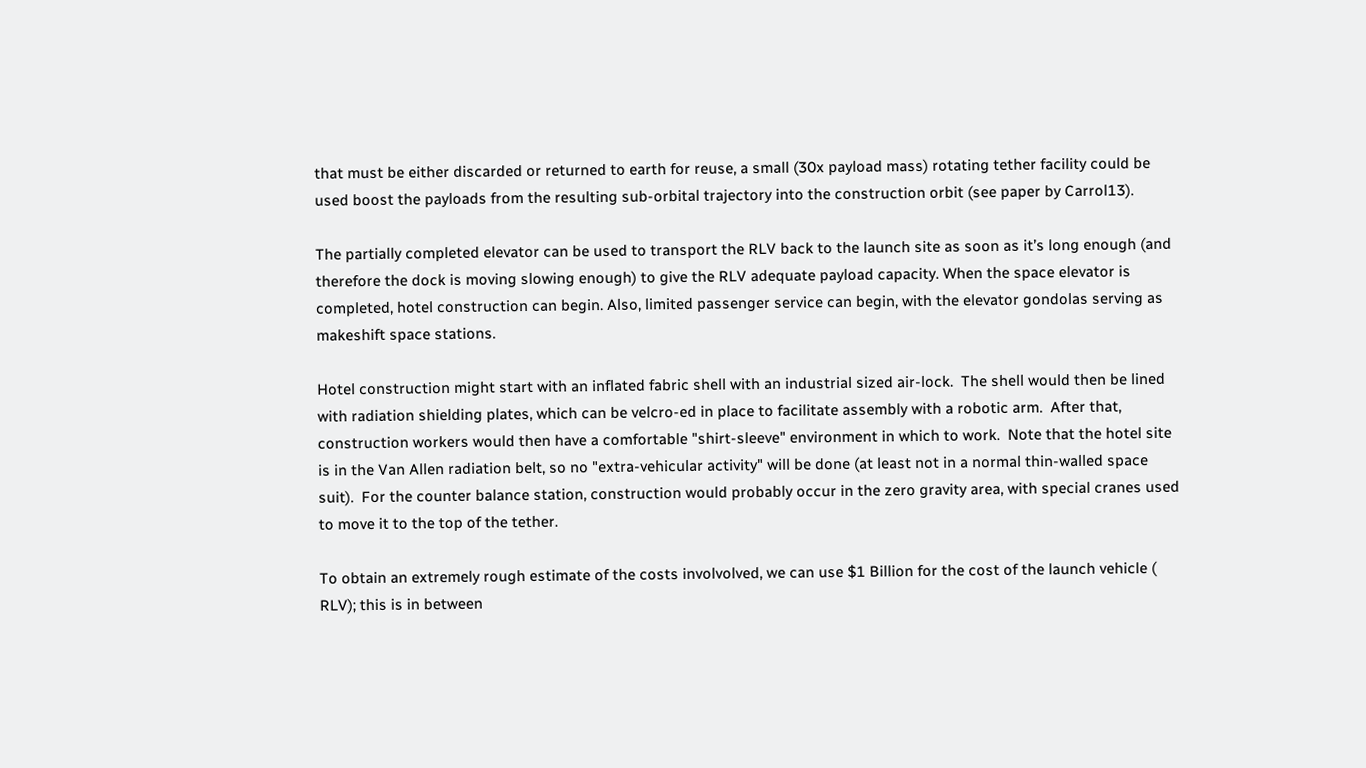that must be either discarded or returned to earth for reuse, a small (30x payload mass) rotating tether facility could be used boost the payloads from the resulting sub-orbital trajectory into the construction orbit (see paper by Carrol13).

The partially completed elevator can be used to transport the RLV back to the launch site as soon as it’s long enough (and therefore the dock is moving slowing enough) to give the RLV adequate payload capacity. When the space elevator is completed, hotel construction can begin. Also, limited passenger service can begin, with the elevator gondolas serving as makeshift space stations.

Hotel construction might start with an inflated fabric shell with an industrial sized air-lock.  The shell would then be lined with radiation shielding plates, which can be velcro-ed in place to facilitate assembly with a robotic arm.  After that, construction workers would then have a comfortable "shirt-sleeve" environment in which to work.  Note that the hotel site is in the Van Allen radiation belt, so no "extra-vehicular activity" will be done (at least not in a normal thin-walled space suit).  For the counter balance station, construction would probably occur in the zero gravity area, with special cranes used to move it to the top of the tether.

To obtain an extremely rough estimate of the costs involvolved, we can use $1 Billion for the cost of the launch vehicle ( RLV); this is in between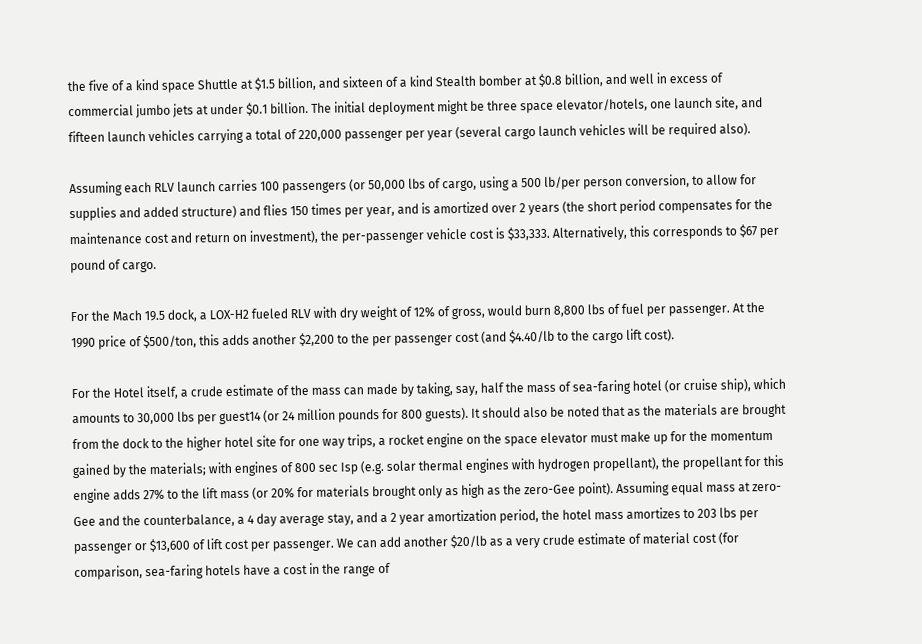the five of a kind space Shuttle at $1.5 billion, and sixteen of a kind Stealth bomber at $0.8 billion, and well in excess of commercial jumbo jets at under $0.1 billion. The initial deployment might be three space elevator/hotels, one launch site, and fifteen launch vehicles carrying a total of 220,000 passenger per year (several cargo launch vehicles will be required also).

Assuming each RLV launch carries 100 passengers (or 50,000 lbs of cargo, using a 500 lb/per person conversion, to allow for supplies and added structure) and flies 150 times per year, and is amortized over 2 years (the short period compensates for the maintenance cost and return on investment), the per-passenger vehicle cost is $33,333. Alternatively, this corresponds to $67 per pound of cargo.

For the Mach 19.5 dock, a LOX-H2 fueled RLV with dry weight of 12% of gross, would burn 8,800 lbs of fuel per passenger. At the 1990 price of $500/ton, this adds another $2,200 to the per passenger cost (and $4.40/lb to the cargo lift cost).

For the Hotel itself, a crude estimate of the mass can made by taking, say, half the mass of sea-faring hotel (or cruise ship), which amounts to 30,000 lbs per guest14 (or 24 million pounds for 800 guests). It should also be noted that as the materials are brought from the dock to the higher hotel site for one way trips, a rocket engine on the space elevator must make up for the momentum gained by the materials; with engines of 800 sec Isp (e.g. solar thermal engines with hydrogen propellant), the propellant for this engine adds 27% to the lift mass (or 20% for materials brought only as high as the zero-Gee point). Assuming equal mass at zero-Gee and the counterbalance, a 4 day average stay, and a 2 year amortization period, the hotel mass amortizes to 203 lbs per passenger or $13,600 of lift cost per passenger. We can add another $20/lb as a very crude estimate of material cost (for comparison, sea-faring hotels have a cost in the range of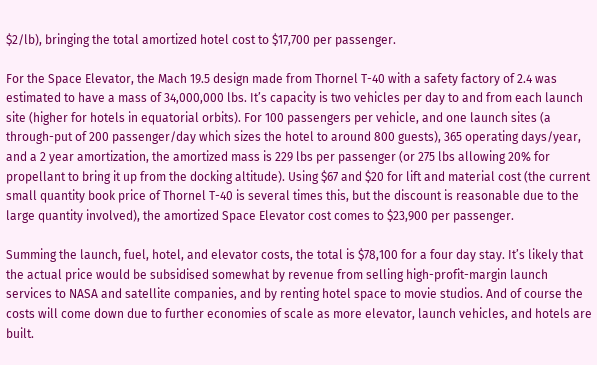$2/lb), bringing the total amortized hotel cost to $17,700 per passenger.

For the Space Elevator, the Mach 19.5 design made from Thornel T-40 with a safety factory of 2.4 was estimated to have a mass of 34,000,000 lbs. It’s capacity is two vehicles per day to and from each launch site (higher for hotels in equatorial orbits). For 100 passengers per vehicle, and one launch sites (a through-put of 200 passenger/day which sizes the hotel to around 800 guests), 365 operating days/year, and a 2 year amortization, the amortized mass is 229 lbs per passenger (or 275 lbs allowing 20% for propellant to bring it up from the docking altitude). Using $67 and $20 for lift and material cost (the current small quantity book price of Thornel T-40 is several times this, but the discount is reasonable due to the large quantity involved), the amortized Space Elevator cost comes to $23,900 per passenger.

Summing the launch, fuel, hotel, and elevator costs, the total is $78,100 for a four day stay. It’s likely that the actual price would be subsidised somewhat by revenue from selling high-profit-margin launch services to NASA and satellite companies, and by renting hotel space to movie studios. And of course the costs will come down due to further economies of scale as more elevator, launch vehicles, and hotels are built.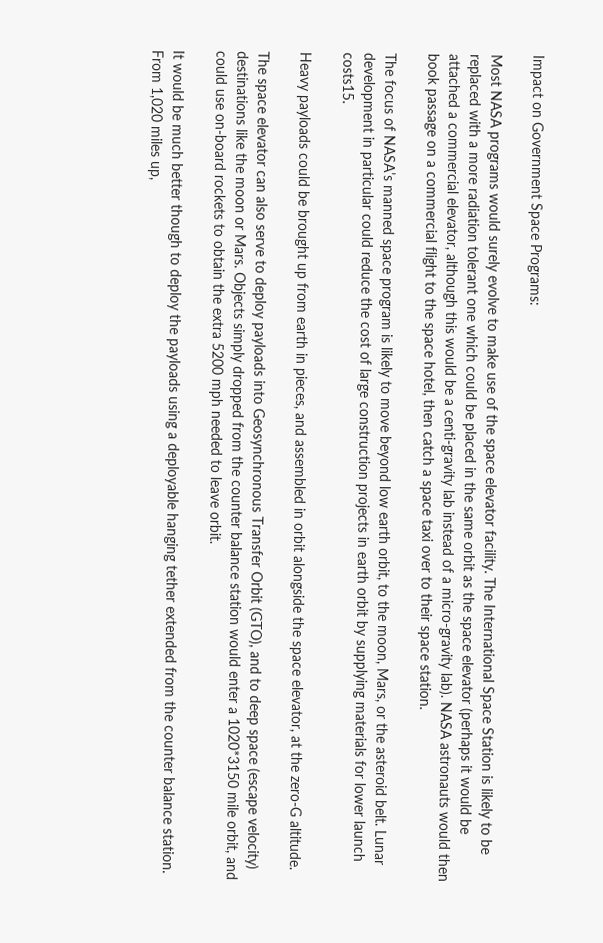Impact on Government Space Programs:

Most NASA programs would surely evolve to make use of the space elevator facility. The International Space Station is likely to be replaced with a more radiation tolerant one which could be placed in the same orbit as the space elevator (perhaps it would be attached a commercial elevator, although this would be a centi-gravity lab instead of a micro-gravity lab). NASA astronauts would then book passage on a commercial flight to the space hotel, then catch a space taxi over to their space station.

The focus of NASA’s manned space program is likely to move beyond low earth orbit, to the moon, Mars, or the asteroid belt. Lunar development in particular could reduce the cost of large construction projects in earth orbit by supplying materials for lower launch costs15.

Heavy payloads could be brought up from earth in pieces, and assembled in orbit alongside the space elevator, at the zero-G altitude.

The space elevator can also serve to deploy payloads into Geosynchronous Transfer Orbit (GTO), and to deep space (escape velocity) destinations like the moon or Mars. Objects simply dropped from the counter balance station would enter a 1020*3150 mile orbit, and could use on-board rockets to obtain the extra 5200 mph needed to leave orbit.

It would be much better though to deploy the payloads using a deployable hanging tether extended from the counter balance station. From 1,020 miles up,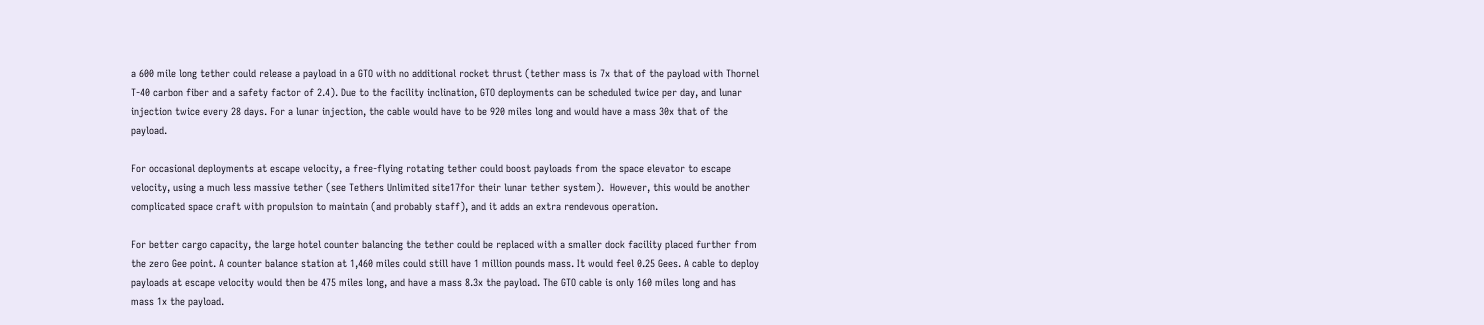a 600 mile long tether could release a payload in a GTO with no additional rocket thrust (tether mass is 7x that of the payload with Thornel T-40 carbon fiber and a safety factor of 2.4). Due to the facility inclination, GTO deployments can be scheduled twice per day, and lunar injection twice every 28 days. For a lunar injection, the cable would have to be 920 miles long and would have a mass 30x that of the payload.

For occasional deployments at escape velocity, a free-flying rotating tether could boost payloads from the space elevator to escape velocity, using a much less massive tether (see Tethers Unlimited site17for their lunar tether system).  However, this would be another complicated space craft with propulsion to maintain (and probably staff), and it adds an extra rendevous operation.

For better cargo capacity, the large hotel counter balancing the tether could be replaced with a smaller dock facility placed further from the zero Gee point. A counter balance station at 1,460 miles could still have 1 million pounds mass. It would feel 0.25 Gees. A cable to deploy payloads at escape velocity would then be 475 miles long, and have a mass 8.3x the payload. The GTO cable is only 160 miles long and has mass 1x the payload.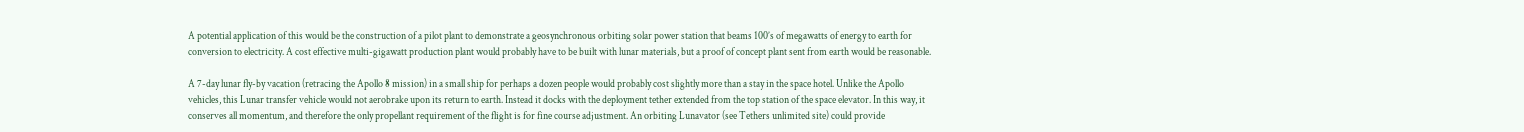A potential application of this would be the construction of a pilot plant to demonstrate a geosynchronous orbiting solar power station that beams 100’s of megawatts of energy to earth for conversion to electricity. A cost effective multi-gigawatt production plant would probably have to be built with lunar materials, but a proof of concept plant sent from earth would be reasonable.

A 7-day lunar fly-by vacation (retracing the Apollo 8 mission) in a small ship for perhaps a dozen people would probably cost slightly more than a stay in the space hotel. Unlike the Apollo vehicles, this Lunar transfer vehicle would not aerobrake upon its return to earth. Instead it docks with the deployment tether extended from the top station of the space elevator. In this way, it conserves all momentum, and therefore the only propellant requirement of the flight is for fine course adjustment. An orbiting Lunavator (see Tethers unlimited site) could provide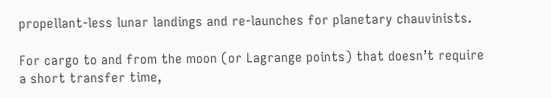propellant-less lunar landings and re-launches for planetary chauvinists.

For cargo to and from the moon (or Lagrange points) that doesn’t require a short transfer time,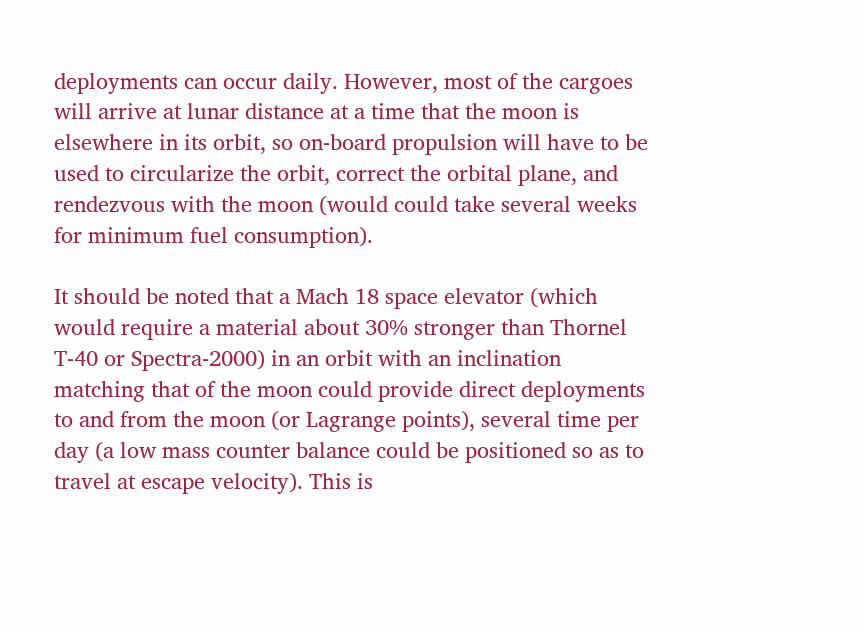deployments can occur daily. However, most of the cargoes will arrive at lunar distance at a time that the moon is elsewhere in its orbit, so on-board propulsion will have to be used to circularize the orbit, correct the orbital plane, and rendezvous with the moon (would could take several weeks for minimum fuel consumption).

It should be noted that a Mach 18 space elevator (which would require a material about 30% stronger than Thornel T-40 or Spectra-2000) in an orbit with an inclination matching that of the moon could provide direct deployments to and from the moon (or Lagrange points), several time per day (a low mass counter balance could be positioned so as to travel at escape velocity). This is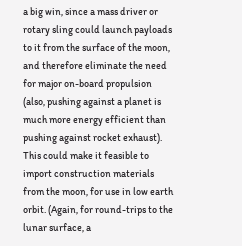a big win, since a mass driver or rotary sling could launch payloads to it from the surface of the moon, and therefore eliminate the need for major on-board propulsion (also, pushing against a planet is much more energy efficient than pushing against rocket exhaust). This could make it feasible to import construction materials from the moon, for use in low earth orbit. (Again, for round-trips to the lunar surface, a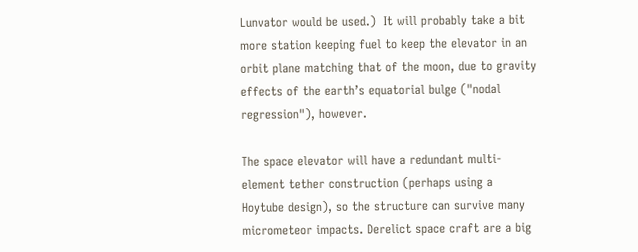Lunvator would be used.)  It will probably take a bit more station keeping fuel to keep the elevator in an orbit plane matching that of the moon, due to gravity effects of the earth’s equatorial bulge ("nodal regression"), however.

The space elevator will have a redundant multi-element tether construction (perhaps using a Hoytube design), so the structure can survive many micrometeor impacts. Derelict space craft are a big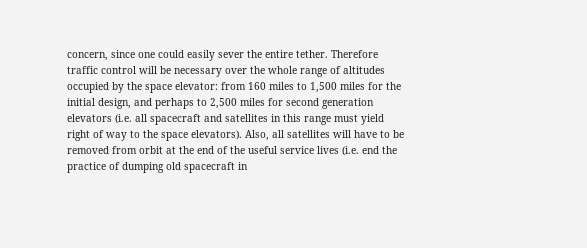concern, since one could easily sever the entire tether. Therefore traffic control will be necessary over the whole range of altitudes occupied by the space elevator: from 160 miles to 1,500 miles for the initial design, and perhaps to 2,500 miles for second generation elevators (i.e. all spacecraft and satellites in this range must yield right of way to the space elevators). Also, all satellites will have to be removed from orbit at the end of the useful service lives (i.e. end the practice of dumping old spacecraft in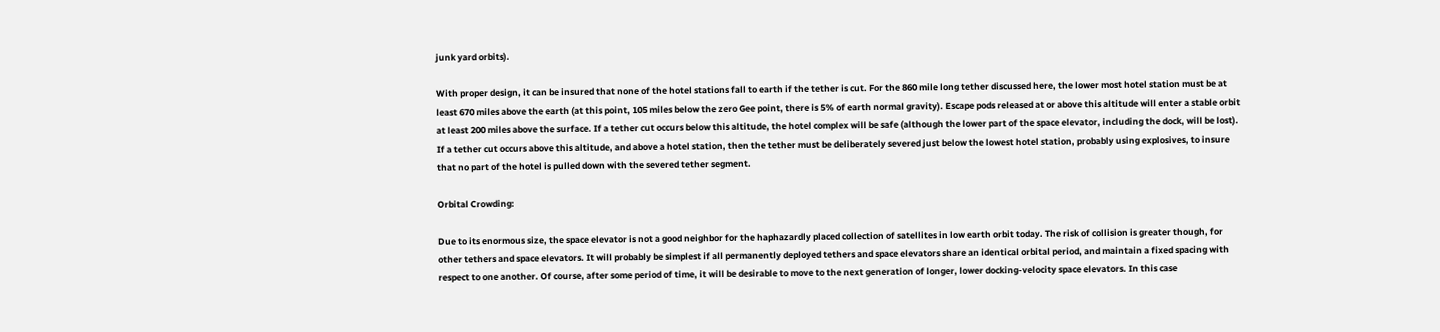junk yard orbits).

With proper design, it can be insured that none of the hotel stations fall to earth if the tether is cut. For the 860 mile long tether discussed here, the lower most hotel station must be at least 670 miles above the earth (at this point, 105 miles below the zero Gee point, there is 5% of earth normal gravity). Escape pods released at or above this altitude will enter a stable orbit at least 200 miles above the surface. If a tether cut occurs below this altitude, the hotel complex will be safe (although the lower part of the space elevator, including the dock, will be lost). If a tether cut occurs above this altitude, and above a hotel station, then the tether must be deliberately severed just below the lowest hotel station, probably using explosives, to insure that no part of the hotel is pulled down with the severed tether segment.

Orbital Crowding:

Due to its enormous size, the space elevator is not a good neighbor for the haphazardly placed collection of satellites in low earth orbit today. The risk of collision is greater though, for other tethers and space elevators. It will probably be simplest if all permanently deployed tethers and space elevators share an identical orbital period, and maintain a fixed spacing with respect to one another. Of course, after some period of time, it will be desirable to move to the next generation of longer, lower docking-velocity space elevators. In this case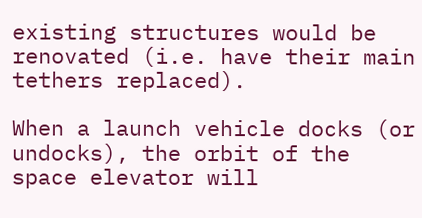existing structures would be renovated (i.e. have their main tethers replaced).

When a launch vehicle docks (or undocks), the orbit of the space elevator will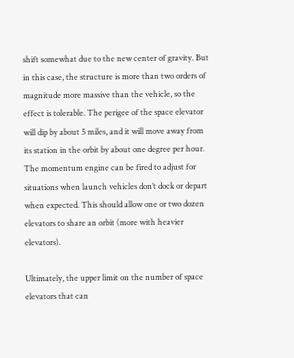shift somewhat due to the new center of gravity. But in this case, the structure is more than two orders of magnitude more massive than the vehicle, so the effect is tolerable. The perigee of the space elevator will dip by about 5 miles, and it will move away from its station in the orbit by about one degree per hour. The momentum engine can be fired to adjust for situations when launch vehicles don’t dock or depart when expected. This should allow one or two dozen elevators to share an orbit (more with heavier elevators).

Ultimately, the upper limit on the number of space elevators that can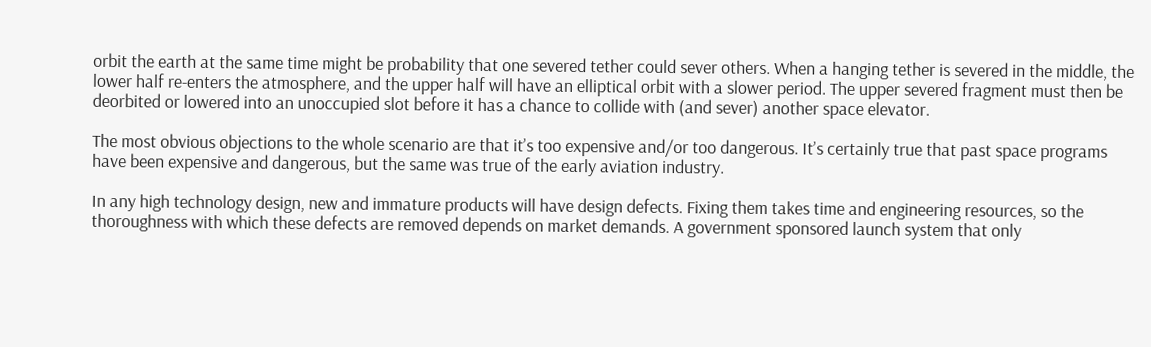orbit the earth at the same time might be probability that one severed tether could sever others. When a hanging tether is severed in the middle, the lower half re-enters the atmosphere, and the upper half will have an elliptical orbit with a slower period. The upper severed fragment must then be deorbited or lowered into an unoccupied slot before it has a chance to collide with (and sever) another space elevator.

The most obvious objections to the whole scenario are that it’s too expensive and/or too dangerous. It’s certainly true that past space programs have been expensive and dangerous, but the same was true of the early aviation industry.

In any high technology design, new and immature products will have design defects. Fixing them takes time and engineering resources, so the thoroughness with which these defects are removed depends on market demands. A government sponsored launch system that only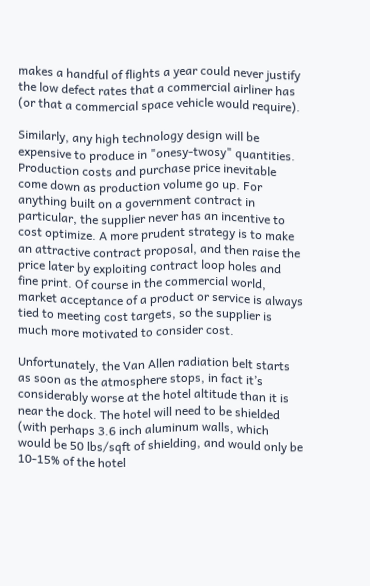makes a handful of flights a year could never justify the low defect rates that a commercial airliner has (or that a commercial space vehicle would require).

Similarly, any high technology design will be expensive to produce in "onesy-twosy" quantities. Production costs and purchase price inevitable come down as production volume go up. For anything built on a government contract in particular, the supplier never has an incentive to cost optimize. A more prudent strategy is to make an attractive contract proposal, and then raise the price later by exploiting contract loop holes and fine print. Of course in the commercial world, market acceptance of a product or service is always tied to meeting cost targets, so the supplier is much more motivated to consider cost.

Unfortunately, the Van Allen radiation belt starts as soon as the atmosphere stops, in fact it’s considerably worse at the hotel altitude than it is near the dock. The hotel will need to be shielded (with perhaps 3.6 inch aluminum walls, which would be 50 lbs/sqft of shielding, and would only be 10-15% of the hotel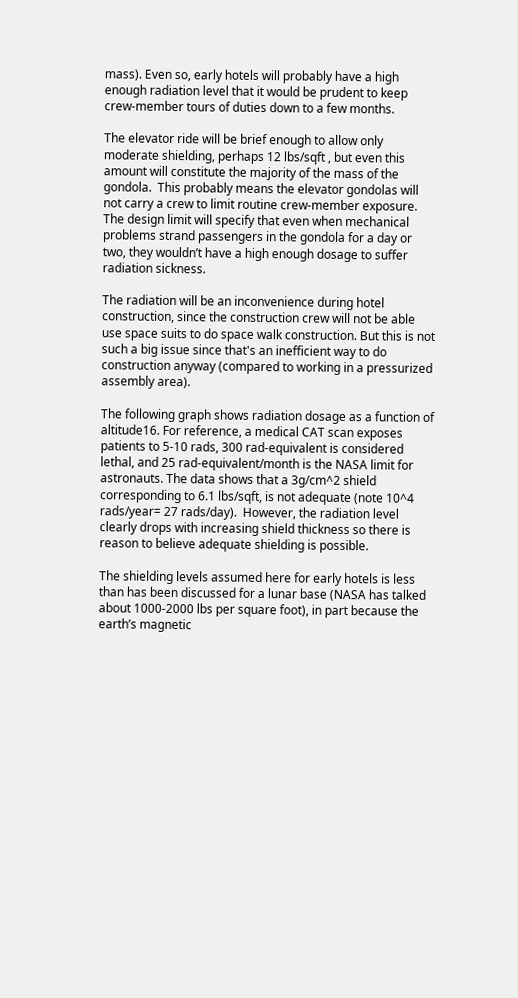mass). Even so, early hotels will probably have a high enough radiation level that it would be prudent to keep crew-member tours of duties down to a few months.

The elevator ride will be brief enough to allow only moderate shielding, perhaps 12 lbs/sqft , but even this amount will constitute the majority of the mass of the gondola.  This probably means the elevator gondolas will not carry a crew to limit routine crew-member exposure. The design limit will specify that even when mechanical problems strand passengers in the gondola for a day or two, they wouldn’t have a high enough dosage to suffer radiation sickness.

The radiation will be an inconvenience during hotel construction, since the construction crew will not be able use space suits to do space walk construction. But this is not such a big issue since that's an inefficient way to do construction anyway (compared to working in a pressurized assembly area).

The following graph shows radiation dosage as a function of altitude16. For reference, a medical CAT scan exposes patients to 5-10 rads, 300 rad-equivalent is considered lethal, and 25 rad-equivalent/month is the NASA limit for astronauts. The data shows that a 3g/cm^2 shield corresponding to 6.1 lbs/sqft, is not adequate (note 10^4 rads/year= 27 rads/day).  However, the radiation level clearly drops with increasing shield thickness so there is reason to believe adequate shielding is possible.

The shielding levels assumed here for early hotels is less than has been discussed for a lunar base (NASA has talked about 1000-2000 lbs per square foot), in part because the earth’s magnetic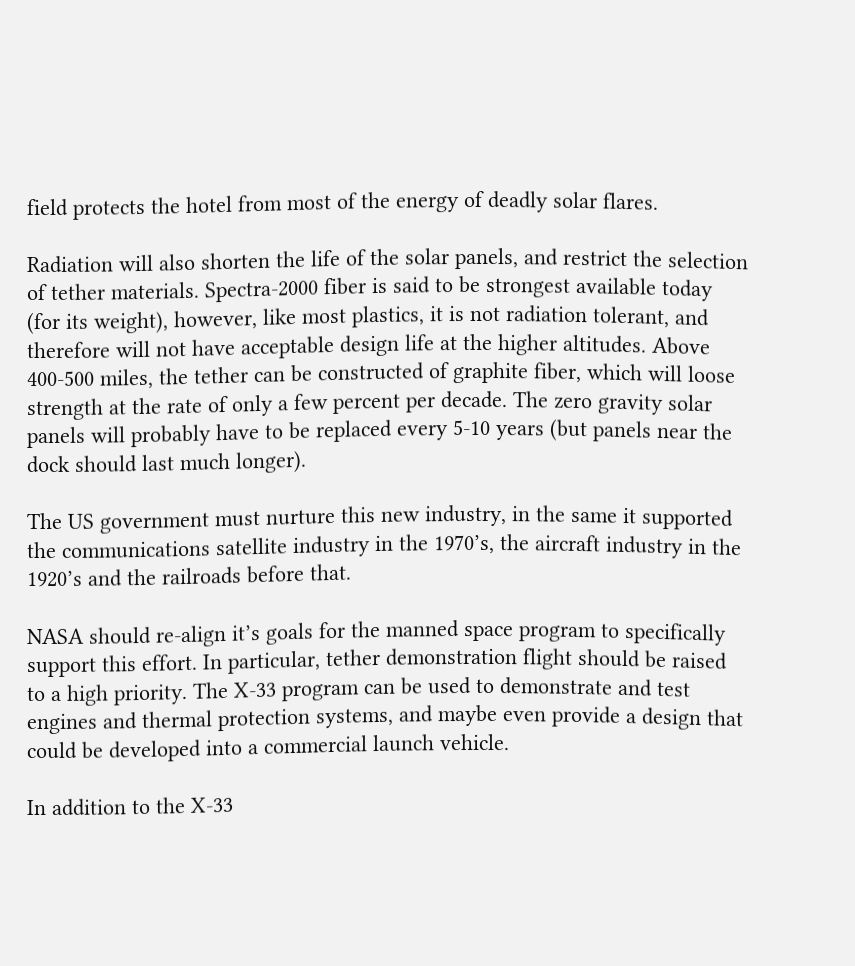field protects the hotel from most of the energy of deadly solar flares.

Radiation will also shorten the life of the solar panels, and restrict the selection of tether materials. Spectra-2000 fiber is said to be strongest available today (for its weight), however, like most plastics, it is not radiation tolerant, and therefore will not have acceptable design life at the higher altitudes. Above 400-500 miles, the tether can be constructed of graphite fiber, which will loose strength at the rate of only a few percent per decade. The zero gravity solar panels will probably have to be replaced every 5-10 years (but panels near the dock should last much longer).

The US government must nurture this new industry, in the same it supported the communications satellite industry in the 1970’s, the aircraft industry in the 1920’s and the railroads before that.

NASA should re-align it’s goals for the manned space program to specifically support this effort. In particular, tether demonstration flight should be raised to a high priority. The X-33 program can be used to demonstrate and test engines and thermal protection systems, and maybe even provide a design that could be developed into a commercial launch vehicle.

In addition to the X-33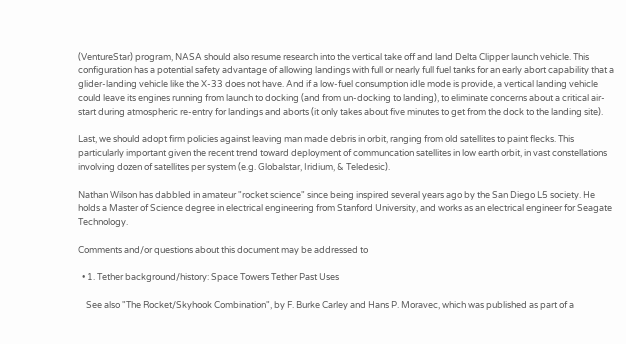(VentureStar) program, NASA should also resume research into the vertical take off and land Delta Clipper launch vehicle. This configuration has a potential safety advantage of allowing landings with full or nearly full fuel tanks for an early abort capability that a glider-landing vehicle like the X-33 does not have. And if a low-fuel consumption idle mode is provide, a vertical landing vehicle could leave its engines running from launch to docking (and from un-docking to landing), to eliminate concerns about a critical air-start during atmospheric re-entry for landings and aborts (it only takes about five minutes to get from the dock to the landing site).

Last, we should adopt firm policies against leaving man made debris in orbit, ranging from old satellites to paint flecks. This particularly important given the recent trend toward deployment of communcation satellites in low earth orbit, in vast constellations involving dozen of satellites per system (e.g. Globalstar, Iridium, & Teledesic).

Nathan Wilson has dabbled in amateur "rocket science" since being inspired several years ago by the San Diego L5 society. He holds a Master of Science degree in electrical engineering from Stanford University, and works as an electrical engineer for Seagate Technology.

Comments and/or questions about this document may be addressed to

  • 1. Tether background/history: Space Towers Tether Past Uses

    See also "The Rocket/Skyhook Combination", by F. Burke Carley and Hans P. Moravec, which was published as part of a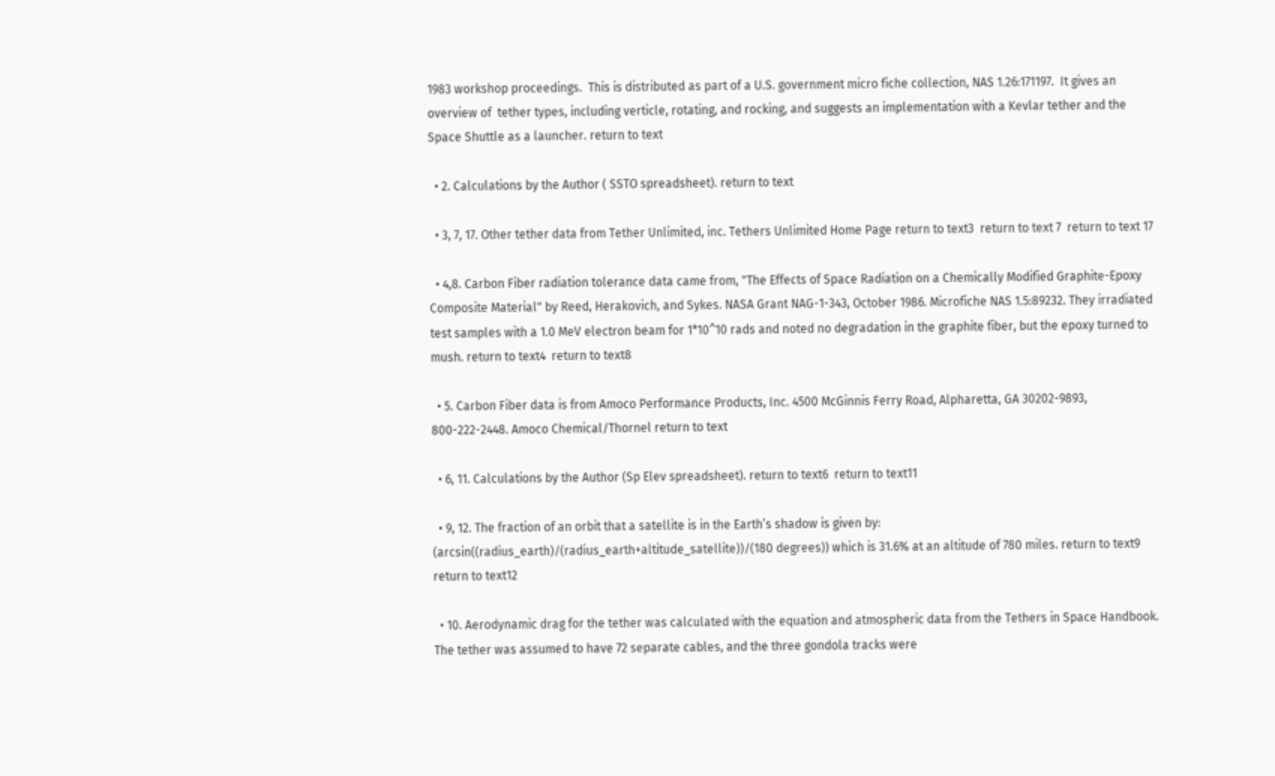1983 workshop proceedings.  This is distributed as part of a U.S. government micro fiche collection, NAS 1.26:171197.  It gives an overview of  tether types, including verticle, rotating, and rocking, and suggests an implementation with a Kevlar tether and the Space Shuttle as a launcher. return to text

  • 2. Calculations by the Author ( SSTO spreadsheet). return to text

  • 3, 7, 17. Other tether data from Tether Unlimited, inc. Tethers Unlimited Home Page return to text3  return to text 7  return to text 17

  • 4,8. Carbon Fiber radiation tolerance data came from, "The Effects of Space Radiation on a Chemically Modified Graphite-Epoxy Composite Material" by Reed, Herakovich, and Sykes. NASA Grant NAG-1-343, October 1986. Microfiche NAS 1.5:89232. They irradiated test samples with a 1.0 MeV electron beam for 1*10^10 rads and noted no degradation in the graphite fiber, but the epoxy turned to mush. return to text4  return to text8

  • 5. Carbon Fiber data is from Amoco Performance Products, Inc. 4500 McGinnis Ferry Road, Alpharetta, GA 30202-9893, 800-222-2448. Amoco Chemical/Thornel return to text

  • 6, 11. Calculations by the Author (Sp Elev spreadsheet). return to text6  return to text11

  • 9, 12. The fraction of an orbit that a satellite is in the Earth’s shadow is given by: (arcsin((radius_earth)/(radius_earth+altitude_satellite))/(180 degrees)) which is 31.6% at an altitude of 780 miles. return to text9  return to text12

  • 10. Aerodynamic drag for the tether was calculated with the equation and atmospheric data from the Tethers in Space Handbook. The tether was assumed to have 72 separate cables, and the three gondola tracks were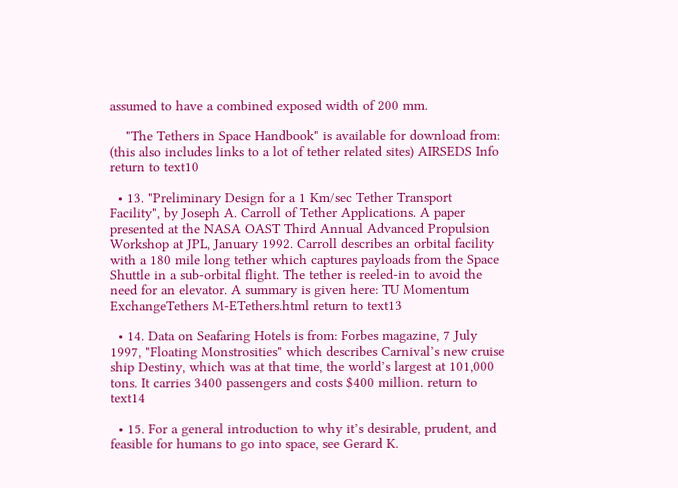assumed to have a combined exposed width of 200 mm.

    "The Tethers in Space Handbook" is available for download from: (this also includes links to a lot of tether related sites) AIRSEDS Info return to text10

  • 13. "Preliminary Design for a 1 Km/sec Tether Transport Facility", by Joseph A. Carroll of Tether Applications. A paper presented at the NASA OAST Third Annual Advanced Propulsion Workshop at JPL, January 1992. Carroll describes an orbital facility with a 180 mile long tether which captures payloads from the Space Shuttle in a sub-orbital flight. The tether is reeled-in to avoid the need for an elevator. A summary is given here: TU Momentum ExchangeTethers M-ETethers.html return to text13

  • 14. Data on Seafaring Hotels is from: Forbes magazine, 7 July 1997, "Floating Monstrosities" which describes Carnival’s new cruise ship Destiny, which was at that time, the world’s largest at 101,000 tons. It carries 3400 passengers and costs $400 million. return to text14

  • 15. For a general introduction to why it’s desirable, prudent, and feasible for humans to go into space, see Gerard K.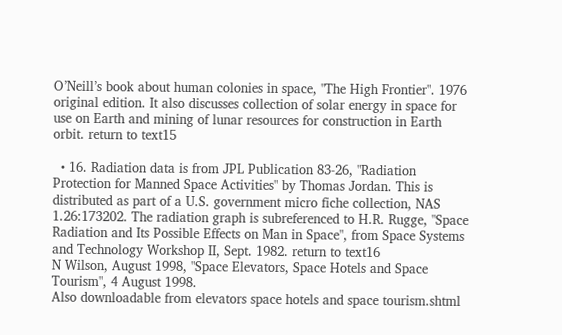O’Neill’s book about human colonies in space, "The High Frontier". 1976 original edition. It also discusses collection of solar energy in space for use on Earth and mining of lunar resources for construction in Earth orbit. return to text15

  • 16. Radiation data is from JPL Publication 83-26, "Radiation Protection for Manned Space Activities" by Thomas Jordan. This is distributed as part of a U.S. government micro fiche collection, NAS 1.26:173202. The radiation graph is subreferenced to H.R. Rugge, "Space Radiation and Its Possible Effects on Man in Space", from Space Systems and Technology Workshop II, Sept. 1982. return to text16
N Wilson, August 1998, "Space Elevators, Space Hotels and Space Tourism", 4 August 1998.
Also downloadable from elevators space hotels and space tourism.shtml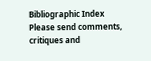Bibliographic Index
Please send comments, critiques and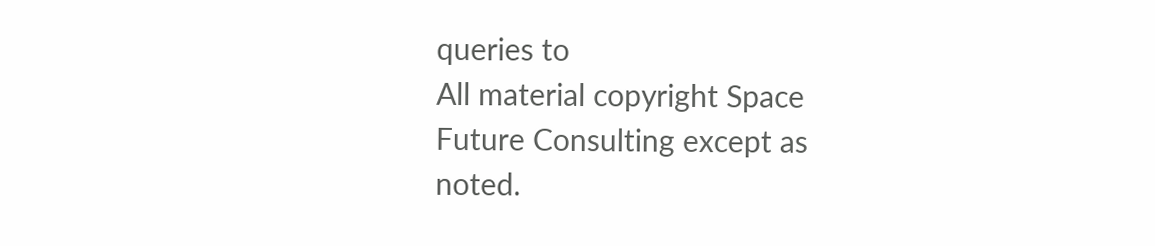queries to
All material copyright Space Future Consulting except as noted.